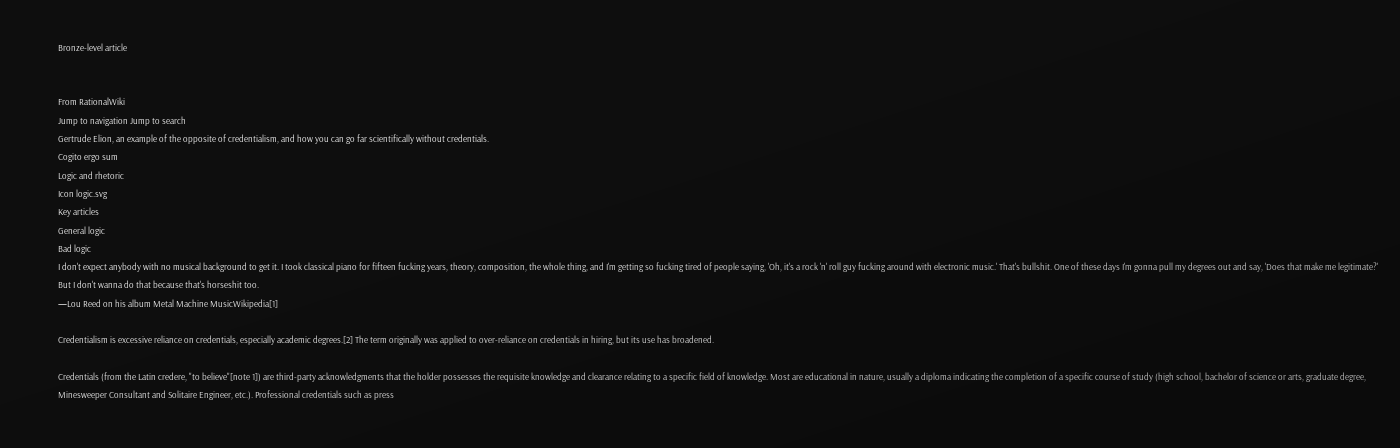Bronze-level article


From RationalWiki
Jump to navigation Jump to search
Gertrude Elion, an example of the opposite of credentialism, and how you can go far scientifically without credentials.
Cogito ergo sum
Logic and rhetoric
Icon logic.svg
Key articles
General logic
Bad logic
I don't expect anybody with no musical background to get it. I took classical piano for fifteen fucking years, theory, composition, the whole thing, and I'm getting so fucking tired of people saying, 'Oh, it's a rock 'n' roll guy fucking around with electronic music.' That's bullshit. One of these days I'm gonna pull my degrees out and say, 'Does that make me legitimate?' But I don't wanna do that because that's horseshit too.
—Lou Reed on his album Metal Machine MusicWikipedia[1]

Credentialism is excessive reliance on credentials, especially academic degrees.[2] The term originally was applied to over-reliance on credentials in hiring, but its use has broadened.

Credentials (from the Latin credere, "to believe"[note 1]) are third-party acknowledgments that the holder possesses the requisite knowledge and clearance relating to a specific field of knowledge. Most are educational in nature, usually a diploma indicating the completion of a specific course of study (high school, bachelor of science or arts, graduate degree, Minesweeper Consultant and Solitaire Engineer, etc.). Professional credentials such as press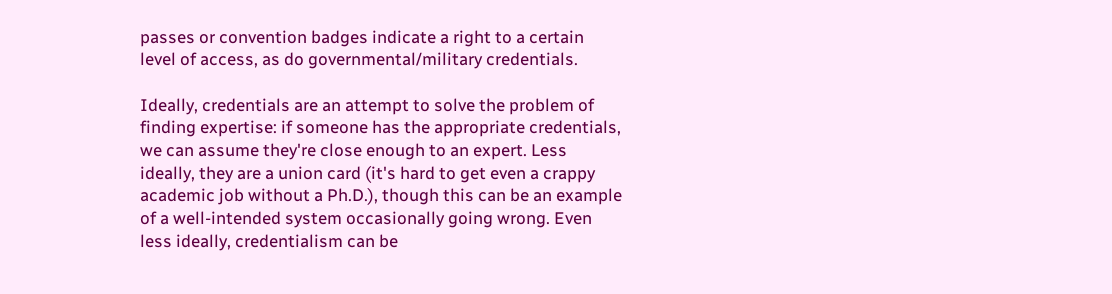passes or convention badges indicate a right to a certain level of access, as do governmental/military credentials.

Ideally, credentials are an attempt to solve the problem of finding expertise: if someone has the appropriate credentials, we can assume they're close enough to an expert. Less ideally, they are a union card (it's hard to get even a crappy academic job without a Ph.D.), though this can be an example of a well-intended system occasionally going wrong. Even less ideally, credentialism can be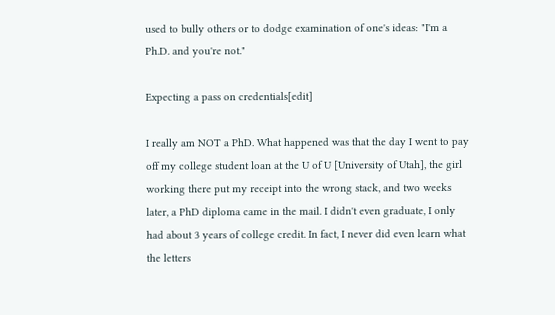used to bully others or to dodge examination of one's ideas: "I'm a Ph.D. and you're not."

Expecting a pass on credentials[edit]

I really am NOT a PhD. What happened was that the day I went to pay off my college student loan at the U of U [University of Utah], the girl working there put my receipt into the wrong stack, and two weeks later, a PhD diploma came in the mail. I didn't even graduate, I only had about 3 years of college credit. In fact, I never did even learn what the letters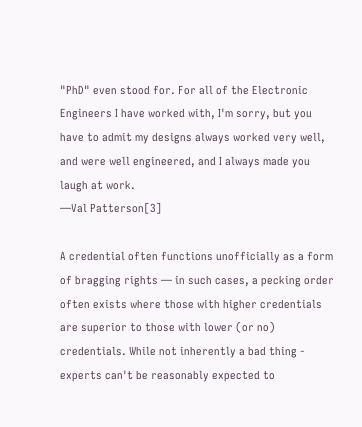"PhD" even stood for. For all of the Electronic Engineers I have worked with, I'm sorry, but you have to admit my designs always worked very well, and were well engineered, and I always made you laugh at work.
—Val Patterson[3]

A credential often functions unofficially as a form of bragging rights — in such cases, a pecking order often exists where those with higher credentials are superior to those with lower (or no) credentials. While not inherently a bad thing - experts can't be reasonably expected to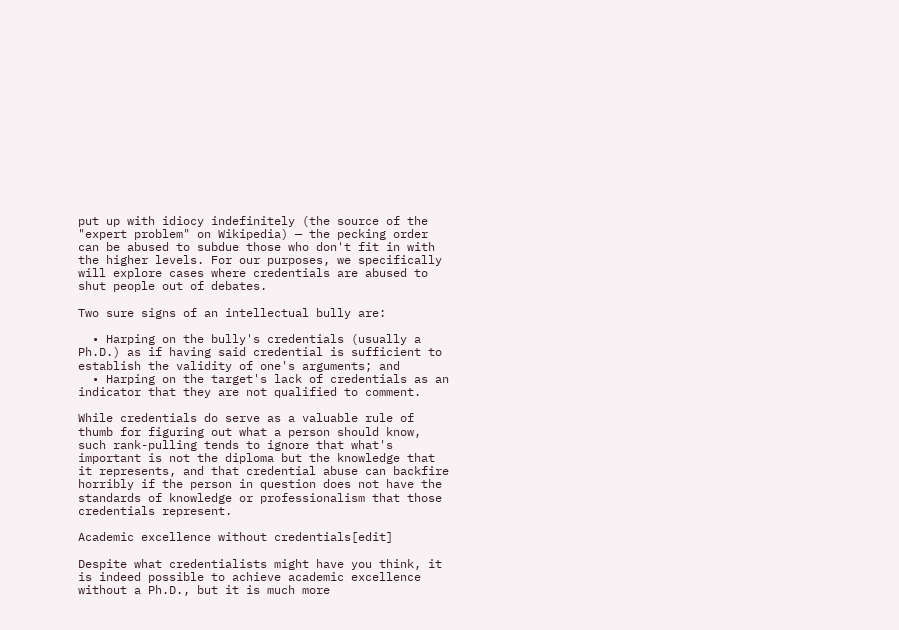put up with idiocy indefinitely (the source of the "expert problem" on Wikipedia) — the pecking order can be abused to subdue those who don't fit in with the higher levels. For our purposes, we specifically will explore cases where credentials are abused to shut people out of debates.

Two sure signs of an intellectual bully are:

  • Harping on the bully's credentials (usually a Ph.D.) as if having said credential is sufficient to establish the validity of one's arguments; and
  • Harping on the target's lack of credentials as an indicator that they are not qualified to comment.

While credentials do serve as a valuable rule of thumb for figuring out what a person should know, such rank-pulling tends to ignore that what's important is not the diploma but the knowledge that it represents, and that credential abuse can backfire horribly if the person in question does not have the standards of knowledge or professionalism that those credentials represent.

Academic excellence without credentials[edit]

Despite what credentialists might have you think, it is indeed possible to achieve academic excellence without a Ph.D., but it is much more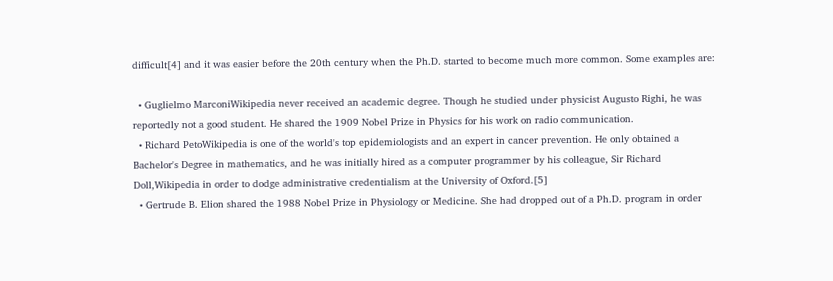difficult[4] and it was easier before the 20th century when the Ph.D. started to become much more common. Some examples are:

  • Guglielmo MarconiWikipedia never received an academic degree. Though he studied under physicist Augusto Righi, he was reportedly not a good student. He shared the 1909 Nobel Prize in Physics for his work on radio communication.
  • Richard PetoWikipedia is one of the world's top epidemiologists and an expert in cancer prevention. He only obtained a Bachelor's Degree in mathematics, and he was initially hired as a computer programmer by his colleague, Sir Richard Doll,Wikipedia in order to dodge administrative credentialism at the University of Oxford.[5]
  • Gertrude B. Elion shared the 1988 Nobel Prize in Physiology or Medicine. She had dropped out of a Ph.D. program in order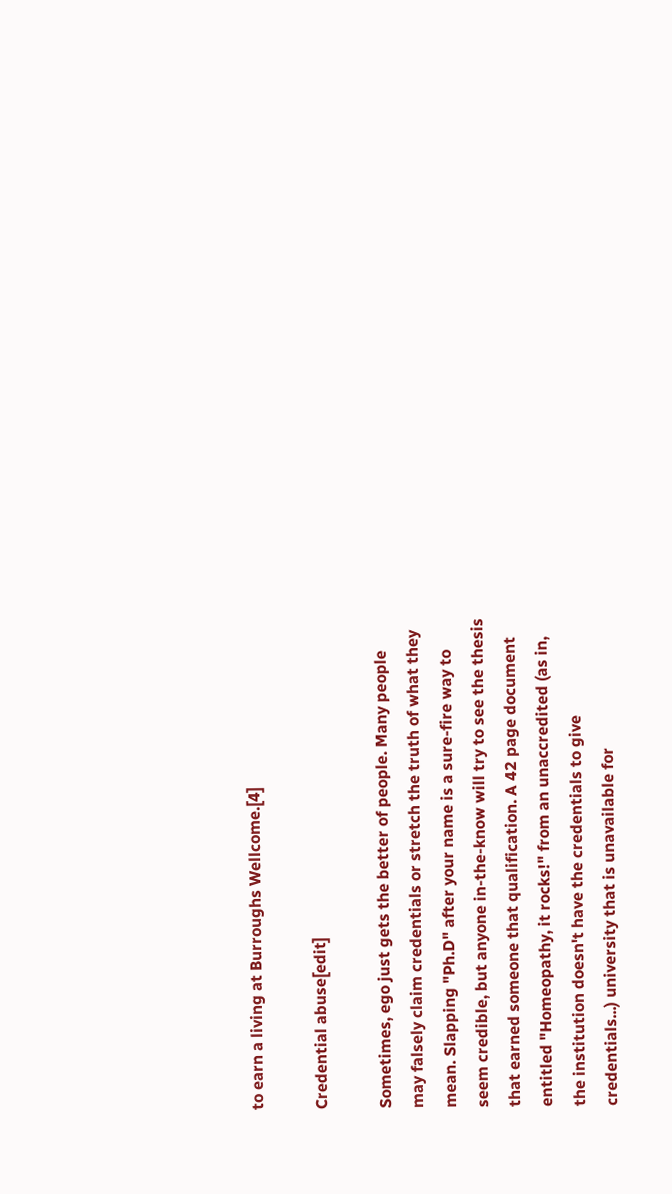to earn a living at Burroughs Wellcome.[4]

Credential abuse[edit]

Sometimes, ego just gets the better of people. Many people may falsely claim credentials or stretch the truth of what they mean. Slapping "Ph.D" after your name is a sure-fire way to seem credible, but anyone in-the-know will try to see the thesis that earned someone that qualification. A 42 page document entitled "Homeopathy, it rocks!" from an unaccredited (as in, the institution doesn't have the credentials to give credentials...) university that is unavailable for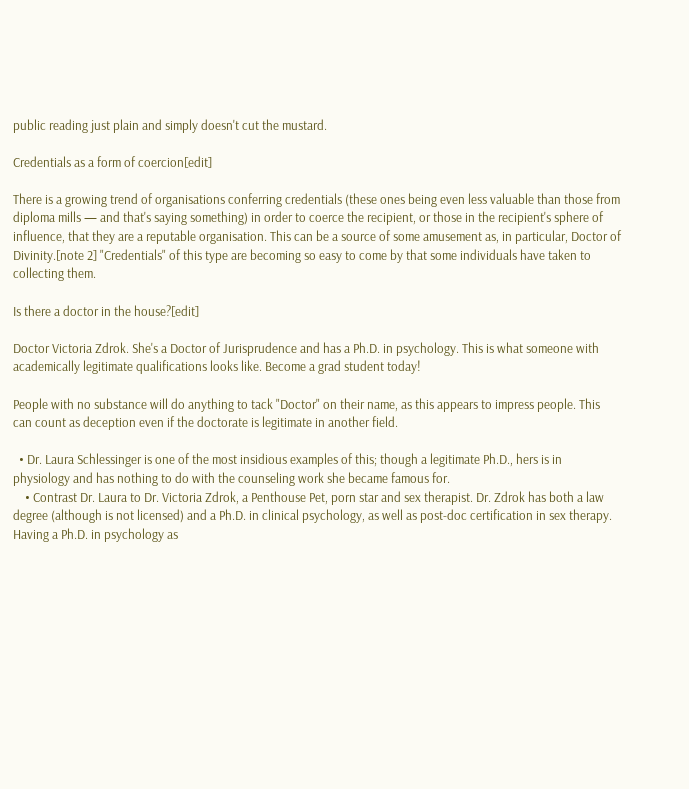public reading just plain and simply doesn't cut the mustard.

Credentials as a form of coercion[edit]

There is a growing trend of organisations conferring credentials (these ones being even less valuable than those from diploma mills — and that's saying something) in order to coerce the recipient, or those in the recipient's sphere of influence, that they are a reputable organisation. This can be a source of some amusement as, in particular, Doctor of Divinity.[note 2] "Credentials" of this type are becoming so easy to come by that some individuals have taken to collecting them.

Is there a doctor in the house?[edit]

Doctor Victoria Zdrok. She's a Doctor of Jurisprudence and has a Ph.D. in psychology. This is what someone with academically legitimate qualifications looks like. Become a grad student today!

People with no substance will do anything to tack "Doctor" on their name, as this appears to impress people. This can count as deception even if the doctorate is legitimate in another field.

  • Dr. Laura Schlessinger is one of the most insidious examples of this; though a legitimate Ph.D., hers is in physiology and has nothing to do with the counseling work she became famous for.
    • Contrast Dr. Laura to Dr. Victoria Zdrok, a Penthouse Pet, porn star and sex therapist. Dr. Zdrok has both a law degree (although is not licensed) and a Ph.D. in clinical psychology, as well as post-doc certification in sex therapy. Having a Ph.D. in psychology as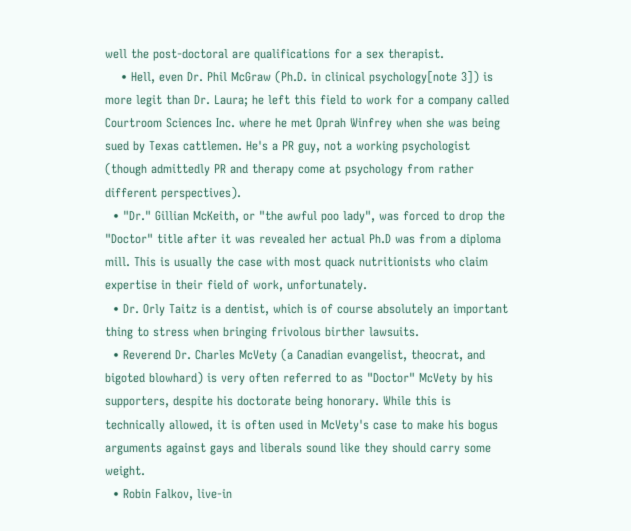well the post-doctoral are qualifications for a sex therapist.
    • Hell, even Dr. Phil McGraw (Ph.D. in clinical psychology[note 3]) is more legit than Dr. Laura; he left this field to work for a company called Courtroom Sciences Inc. where he met Oprah Winfrey when she was being sued by Texas cattlemen. He's a PR guy, not a working psychologist (though admittedly PR and therapy come at psychology from rather different perspectives).
  • "Dr." Gillian McKeith, or "the awful poo lady", was forced to drop the "Doctor" title after it was revealed her actual Ph.D was from a diploma mill. This is usually the case with most quack nutritionists who claim expertise in their field of work, unfortunately.
  • Dr. Orly Taitz is a dentist, which is of course absolutely an important thing to stress when bringing frivolous birther lawsuits.
  • Reverend Dr. Charles McVety (a Canadian evangelist, theocrat, and bigoted blowhard) is very often referred to as "Doctor" McVety by his supporters, despite his doctorate being honorary. While this is technically allowed, it is often used in McVety's case to make his bogus arguments against gays and liberals sound like they should carry some weight.
  • Robin Falkov, live-in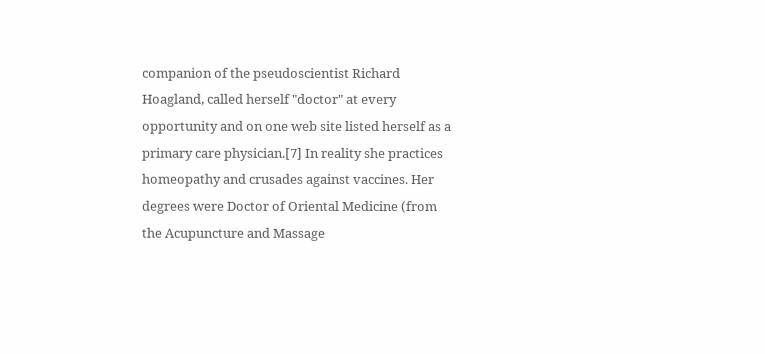companion of the pseudoscientist Richard Hoagland, called herself "doctor" at every opportunity and on one web site listed herself as a primary care physician.[7] In reality she practices homeopathy and crusades against vaccines. Her degrees were Doctor of Oriental Medicine (from the Acupuncture and Massage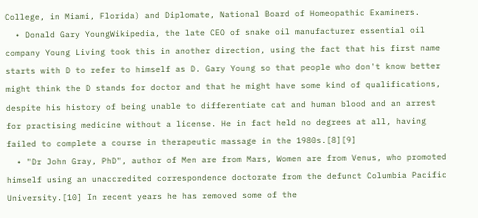College, in Miami, Florida) and Diplomate, National Board of Homeopathic Examiners.
  • Donald Gary YoungWikipedia, the late CEO of snake oil manufacturer essential oil company Young Living took this in another direction, using the fact that his first name starts with D to refer to himself as D. Gary Young so that people who don't know better might think the D stands for doctor and that he might have some kind of qualifications, despite his history of being unable to differentiate cat and human blood and an arrest for practising medicine without a license. He in fact held no degrees at all, having failed to complete a course in therapeutic massage in the 1980s.[8][9]
  • "Dr John Gray, PhD", author of Men are from Mars, Women are from Venus, who promoted himself using an unaccredited correspondence doctorate from the defunct Columbia Pacific University.[10] In recent years he has removed some of the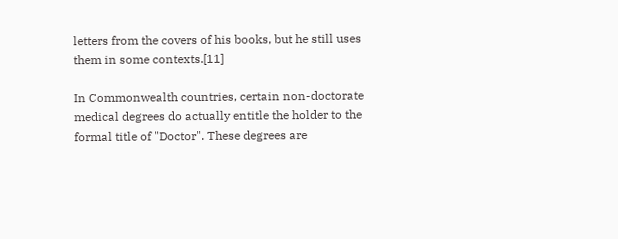letters from the covers of his books, but he still uses them in some contexts.[11]

In Commonwealth countries, certain non-doctorate medical degrees do actually entitle the holder to the formal title of "Doctor". These degrees are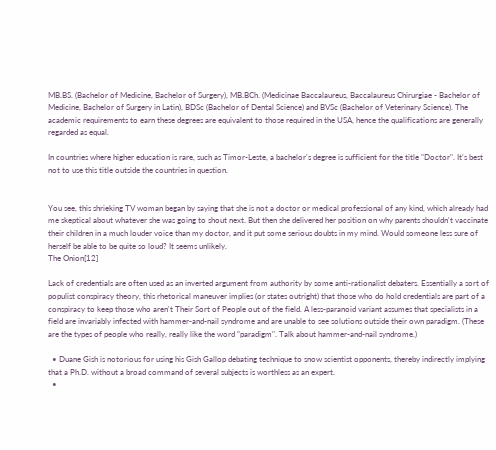MB.BS. (Bachelor of Medicine, Bachelor of Surgery), MB.BCh. (Medicinae Baccalaureus, Baccalaureus Chirurgiae - Bachelor of Medicine, Bachelor of Surgery in Latin), BDSc (Bachelor of Dental Science) and BVSc (Bachelor of Veterinary Science). The academic requirements to earn these degrees are equivalent to those required in the USA, hence the qualifications are generally regarded as equal.

In countries where higher education is rare, such as Timor-Leste, a bachelor's degree is sufficient for the title "Doctor". It's best not to use this title outside the countries in question.


You see, this shrieking TV woman began by saying that she is not a doctor or medical professional of any kind, which already had me skeptical about whatever she was going to shout next. But then she delivered her position on why parents shouldn't vaccinate their children in a much louder voice than my doctor, and it put some serious doubts in my mind. Would someone less sure of herself be able to be quite so loud? It seems unlikely.
The Onion[12]

Lack of credentials are often used as an inverted argument from authority by some anti-rationalist debaters. Essentially a sort of populist conspiracy theory, this rhetorical maneuver implies (or states outright) that those who do hold credentials are part of a conspiracy to keep those who aren't Their Sort of People out of the field. A less-paranoid variant assumes that specialists in a field are invariably infected with hammer-and-nail syndrome and are unable to see solutions outside their own paradigm. (These are the types of people who really, really like the word "paradigm". Talk about hammer-and-nail syndrome.)

  • Duane Gish is notorious for using his Gish Gallop debating technique to snow scientist opponents, thereby indirectly implying that a Ph.D. without a broad command of several subjects is worthless as an expert.
  •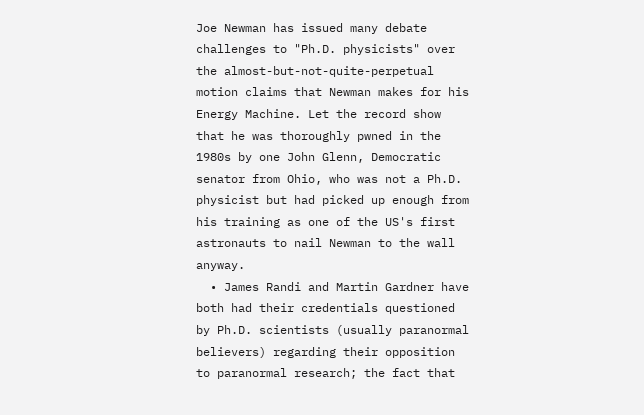Joe Newman has issued many debate challenges to "Ph.D. physicists" over the almost-but-not-quite-perpetual motion claims that Newman makes for his Energy Machine. Let the record show that he was thoroughly pwned in the 1980s by one John Glenn, Democratic senator from Ohio, who was not a Ph.D. physicist but had picked up enough from his training as one of the US's first astronauts to nail Newman to the wall anyway.
  • James Randi and Martin Gardner have both had their credentials questioned by Ph.D. scientists (usually paranormal believers) regarding their opposition to paranormal research; the fact that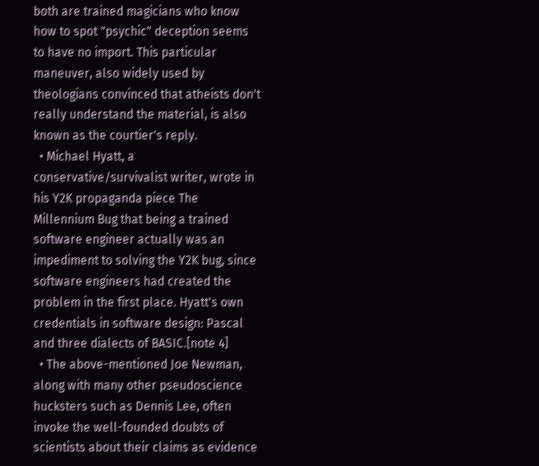both are trained magicians who know how to spot "psychic" deception seems to have no import. This particular maneuver, also widely used by theologians convinced that atheists don't really understand the material, is also known as the courtier's reply.
  • Michael Hyatt, a conservative/survivalist writer, wrote in his Y2K propaganda piece The Millennium Bug that being a trained software engineer actually was an impediment to solving the Y2K bug, since software engineers had created the problem in the first place. Hyatt's own credentials in software design: Pascal and three dialects of BASIC.[note 4]
  • The above-mentioned Joe Newman, along with many other pseudoscience hucksters such as Dennis Lee, often invoke the well-founded doubts of scientists about their claims as evidence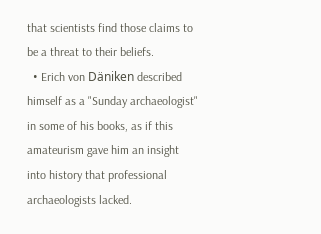that scientists find those claims to be a threat to their beliefs.
  • Erich von Däniken described himself as a "Sunday archaeologist" in some of his books, as if this amateurism gave him an insight into history that professional archaeologists lacked.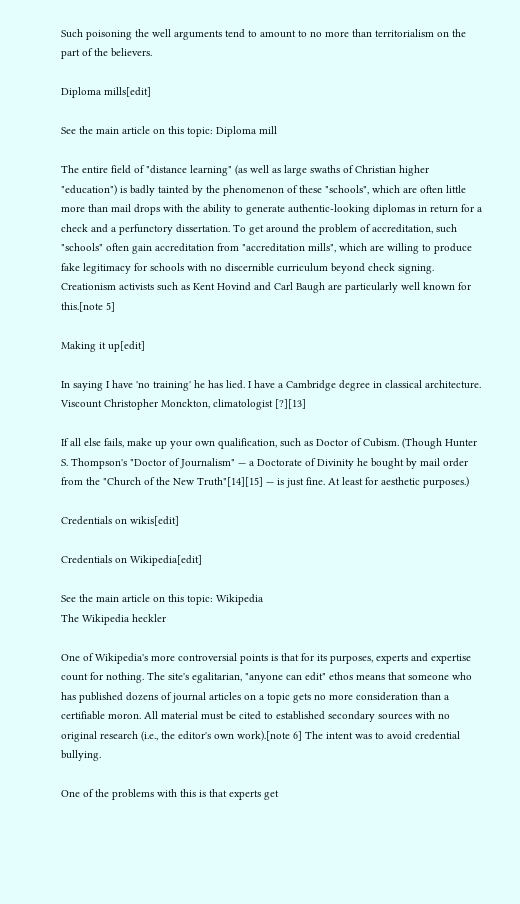Such poisoning the well arguments tend to amount to no more than territorialism on the part of the believers.

Diploma mills[edit]

See the main article on this topic: Diploma mill

The entire field of "distance learning" (as well as large swaths of Christian higher "education") is badly tainted by the phenomenon of these "schools", which are often little more than mail drops with the ability to generate authentic-looking diplomas in return for a check and a perfunctory dissertation. To get around the problem of accreditation, such "schools" often gain accreditation from "accreditation mills", which are willing to produce fake legitimacy for schools with no discernible curriculum beyond check signing. Creationism activists such as Kent Hovind and Carl Baugh are particularly well known for this.[note 5]

Making it up[edit]

In saying I have 'no training' he has lied. I have a Cambridge degree in classical architecture.
Viscount Christopher Monckton, climatologist [?][13]

If all else fails, make up your own qualification, such as Doctor of Cubism. (Though Hunter S. Thompson's "Doctor of Journalism" — a Doctorate of Divinity he bought by mail order from the "Church of the New Truth"[14][15] — is just fine. At least for aesthetic purposes.)

Credentials on wikis[edit]

Credentials on Wikipedia[edit]

See the main article on this topic: Wikipedia
The Wikipedia heckler

One of Wikipedia's more controversial points is that for its purposes, experts and expertise count for nothing. The site's egalitarian, "anyone can edit" ethos means that someone who has published dozens of journal articles on a topic gets no more consideration than a certifiable moron. All material must be cited to established secondary sources with no original research (i.e., the editor's own work).[note 6] The intent was to avoid credential bullying.

One of the problems with this is that experts get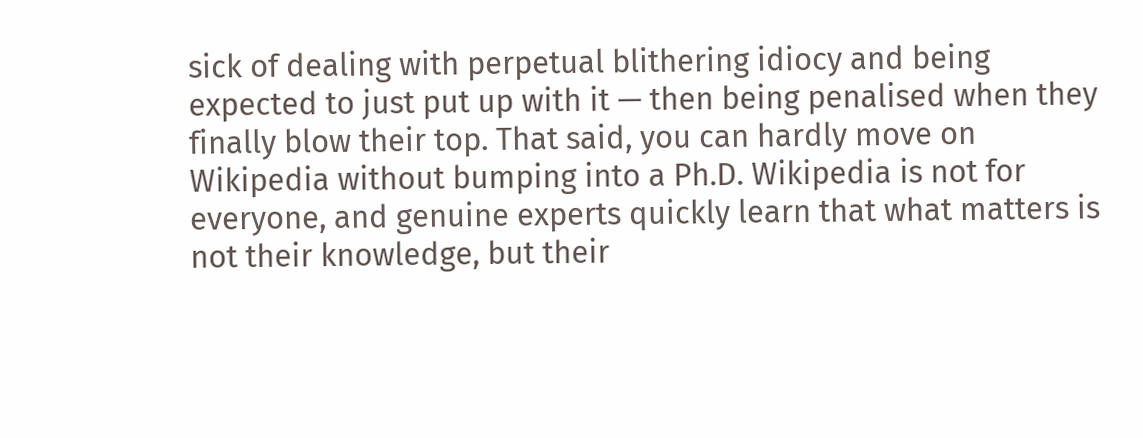sick of dealing with perpetual blithering idiocy and being expected to just put up with it — then being penalised when they finally blow their top. That said, you can hardly move on Wikipedia without bumping into a Ph.D. Wikipedia is not for everyone, and genuine experts quickly learn that what matters is not their knowledge, but their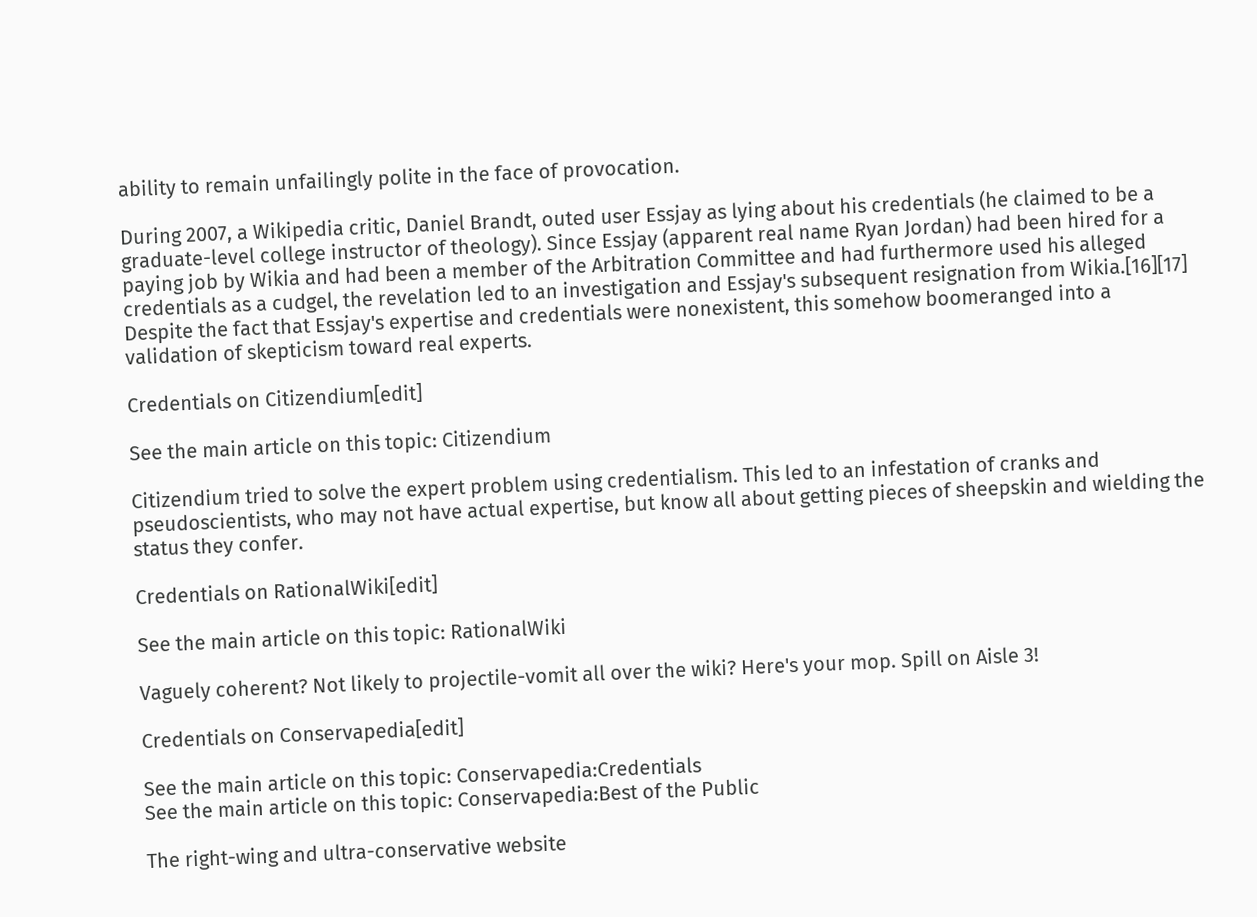ability to remain unfailingly polite in the face of provocation.

During 2007, a Wikipedia critic, Daniel Brandt, outed user Essjay as lying about his credentials (he claimed to be a graduate-level college instructor of theology). Since Essjay (apparent real name Ryan Jordan) had been hired for a paying job by Wikia and had been a member of the Arbitration Committee and had furthermore used his alleged credentials as a cudgel, the revelation led to an investigation and Essjay's subsequent resignation from Wikia.[16][17] Despite the fact that Essjay's expertise and credentials were nonexistent, this somehow boomeranged into a validation of skepticism toward real experts.

Credentials on Citizendium[edit]

See the main article on this topic: Citizendium

Citizendium tried to solve the expert problem using credentialism. This led to an infestation of cranks and pseudoscientists, who may not have actual expertise, but know all about getting pieces of sheepskin and wielding the status they confer.

Credentials on RationalWiki[edit]

See the main article on this topic: RationalWiki

Vaguely coherent? Not likely to projectile-vomit all over the wiki? Here's your mop. Spill on Aisle 3!

Credentials on Conservapedia[edit]

See the main article on this topic: Conservapedia:Credentials
See the main article on this topic: Conservapedia:Best of the Public

The right-wing and ultra-conservative website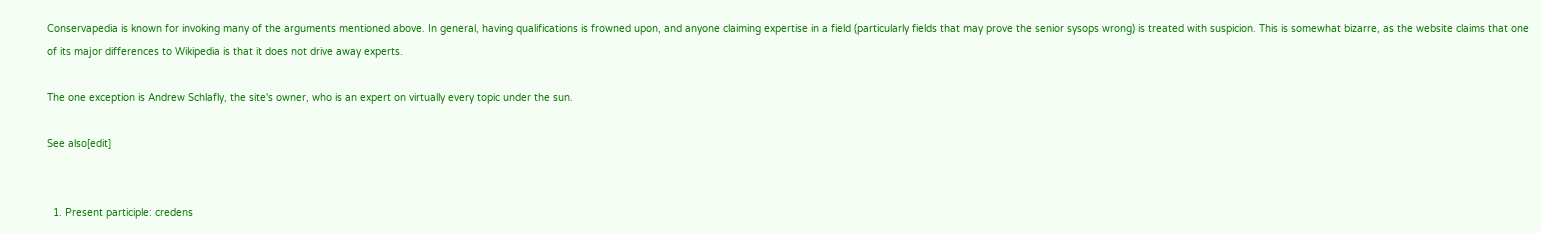Conservapedia is known for invoking many of the arguments mentioned above. In general, having qualifications is frowned upon, and anyone claiming expertise in a field (particularly fields that may prove the senior sysops wrong) is treated with suspicion. This is somewhat bizarre, as the website claims that one of its major differences to Wikipedia is that it does not drive away experts.

The one exception is Andrew Schlafly, the site's owner, who is an expert on virtually every topic under the sun.

See also[edit]


  1. Present participle: credens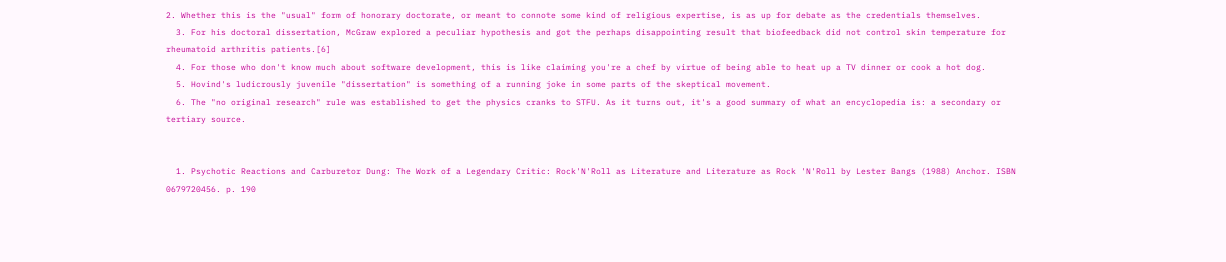2. Whether this is the "usual" form of honorary doctorate, or meant to connote some kind of religious expertise, is as up for debate as the credentials themselves.
  3. For his doctoral dissertation, McGraw explored a peculiar hypothesis and got the perhaps disappointing result that biofeedback did not control skin temperature for rheumatoid arthritis patients.[6]
  4. For those who don't know much about software development, this is like claiming you're a chef by virtue of being able to heat up a TV dinner or cook a hot dog.
  5. Hovind's ludicrously juvenile "dissertation" is something of a running joke in some parts of the skeptical movement.
  6. The "no original research" rule was established to get the physics cranks to STFU. As it turns out, it's a good summary of what an encyclopedia is: a secondary or tertiary source.


  1. Psychotic Reactions and Carburetor Dung: The Work of a Legendary Critic: Rock'N'Roll as Literature and Literature as Rock 'N'Roll by Lester Bangs (1988) Anchor. ISBN 0679720456. p. 190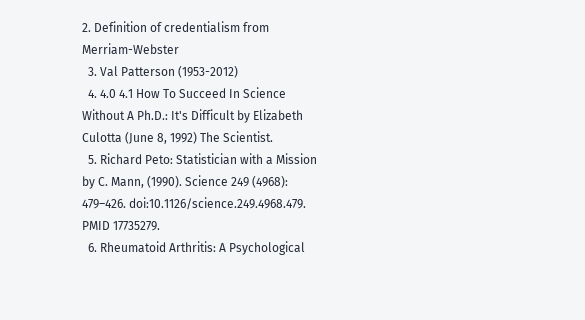2. Definition of credentialism from Merriam-Webster
  3. Val Patterson (1953-2012)
  4. 4.0 4.1 How To Succeed In Science Without A Ph.D.: It's Difficult by Elizabeth Culotta (June 8, 1992) The Scientist.
  5. Richard Peto: Statistician with a Mission by C. Mann, (1990). Science 249 (4968): 479–426. doi:10.1126/science.249.4968.479. PMID 17735279.
  6. Rheumatoid Arthritis: A Psychological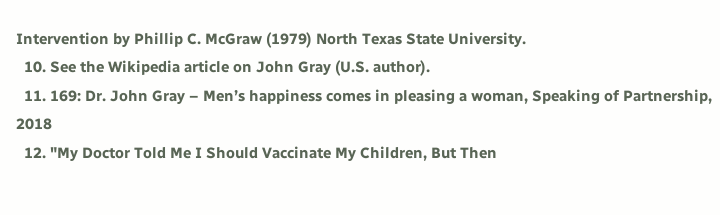Intervention by Phillip C. McGraw (1979) North Texas State University.
  10. See the Wikipedia article on John Gray (U.S. author).
  11. 169: Dr. John Gray – Men’s happiness comes in pleasing a woman, Speaking of Partnership, 2018
  12. "My Doctor Told Me I Should Vaccinate My Children, But Then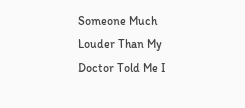Someone Much Louder Than My Doctor Told Me I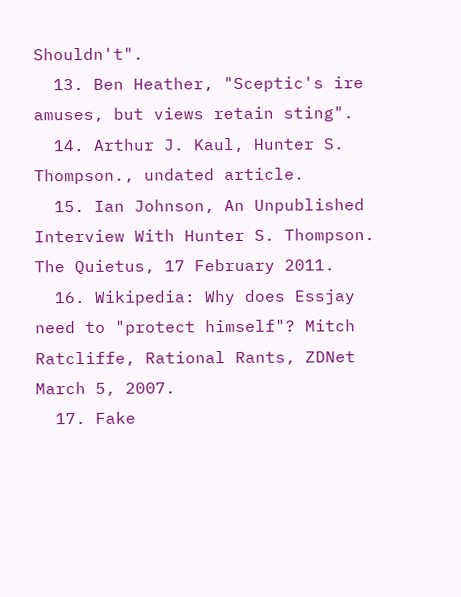Shouldn't".
  13. Ben Heather, "Sceptic's ire amuses, but views retain sting".
  14. Arthur J. Kaul, Hunter S. Thompson., undated article.
  15. Ian Johnson, An Unpublished Interview With Hunter S. Thompson. The Quietus, 17 February 2011.
  16. Wikipedia: Why does Essjay need to "protect himself"? Mitch Ratcliffe, Rational Rants, ZDNet March 5, 2007.
  17. Fake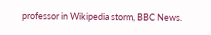professor in Wikipedia storm, BBC News.